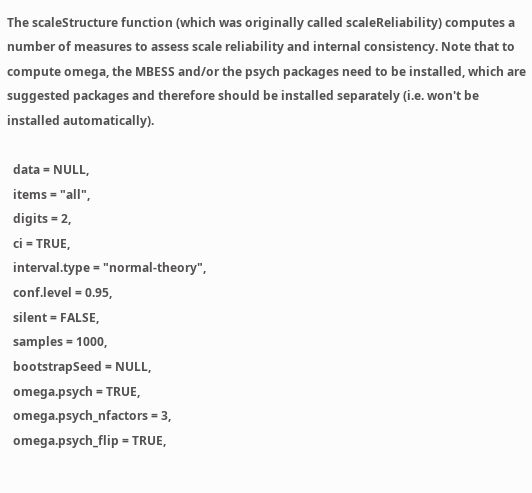The scaleStructure function (which was originally called scaleReliability) computes a number of measures to assess scale reliability and internal consistency. Note that to compute omega, the MBESS and/or the psych packages need to be installed, which are suggested packages and therefore should be installed separately (i.e. won't be installed automatically).

  data = NULL,
  items = "all",
  digits = 2,
  ci = TRUE,
  interval.type = "normal-theory",
  conf.level = 0.95,
  silent = FALSE,
  samples = 1000,
  bootstrapSeed = NULL,
  omega.psych = TRUE,
  omega.psych_nfactors = 3,
  omega.psych_flip = TRUE,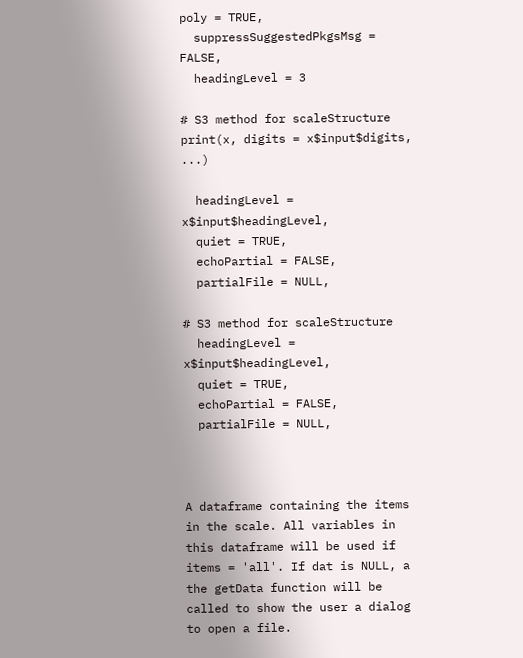poly = TRUE,
  suppressSuggestedPkgsMsg = FALSE,
  headingLevel = 3

# S3 method for scaleStructure
print(x, digits = x$input$digits, ...)

  headingLevel = x$input$headingLevel,
  quiet = TRUE,
  echoPartial = FALSE,
  partialFile = NULL,

# S3 method for scaleStructure
  headingLevel = x$input$headingLevel,
  quiet = TRUE,
  echoPartial = FALSE,
  partialFile = NULL,



A dataframe containing the items in the scale. All variables in this dataframe will be used if items = 'all'. If dat is NULL, a the getData function will be called to show the user a dialog to open a file.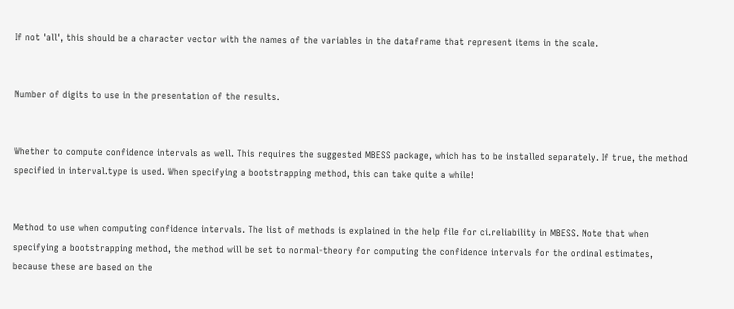If not 'all', this should be a character vector with the names of the variables in the dataframe that represent items in the scale.


Number of digits to use in the presentation of the results.


Whether to compute confidence intervals as well. This requires the suggested MBESS package, which has to be installed separately. If true, the method specified in interval.type is used. When specifying a bootstrapping method, this can take quite a while!


Method to use when computing confidence intervals. The list of methods is explained in the help file for ci.reliability in MBESS. Note that when specifying a bootstrapping method, the method will be set to normal-theory for computing the confidence intervals for the ordinal estimates, because these are based on the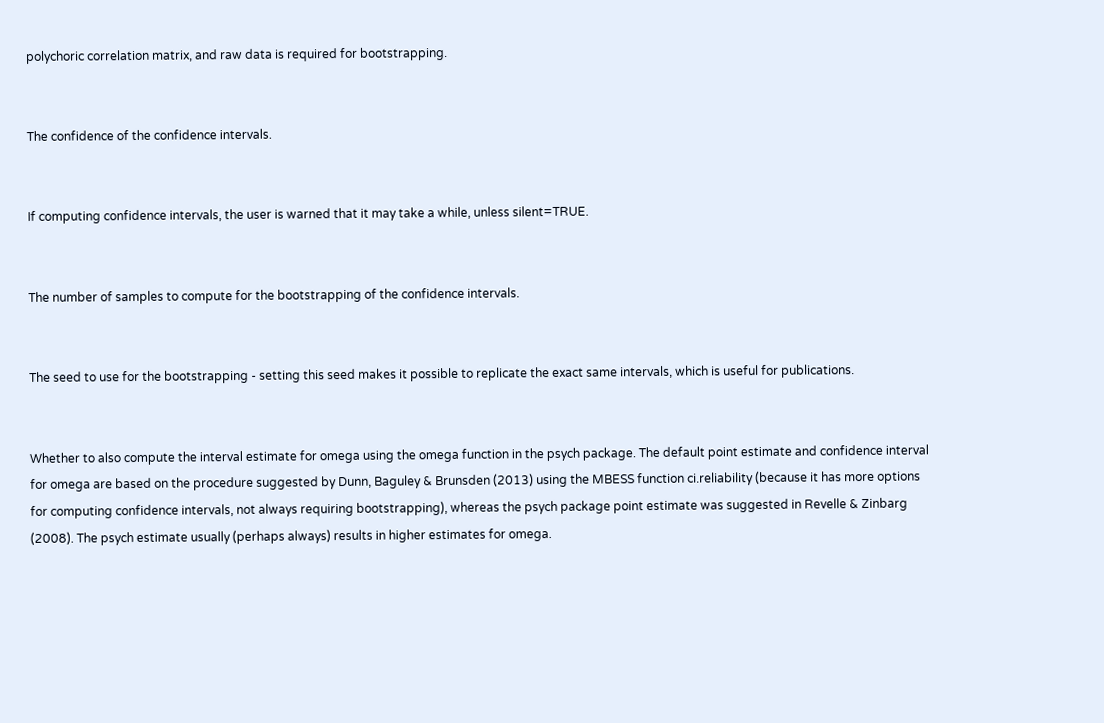polychoric correlation matrix, and raw data is required for bootstrapping.


The confidence of the confidence intervals.


If computing confidence intervals, the user is warned that it may take a while, unless silent=TRUE.


The number of samples to compute for the bootstrapping of the confidence intervals.


The seed to use for the bootstrapping - setting this seed makes it possible to replicate the exact same intervals, which is useful for publications.


Whether to also compute the interval estimate for omega using the omega function in the psych package. The default point estimate and confidence interval for omega are based on the procedure suggested by Dunn, Baguley & Brunsden (2013) using the MBESS function ci.reliability (because it has more options for computing confidence intervals, not always requiring bootstrapping), whereas the psych package point estimate was suggested in Revelle & Zinbarg (2008). The psych estimate usually (perhaps always) results in higher estimates for omega.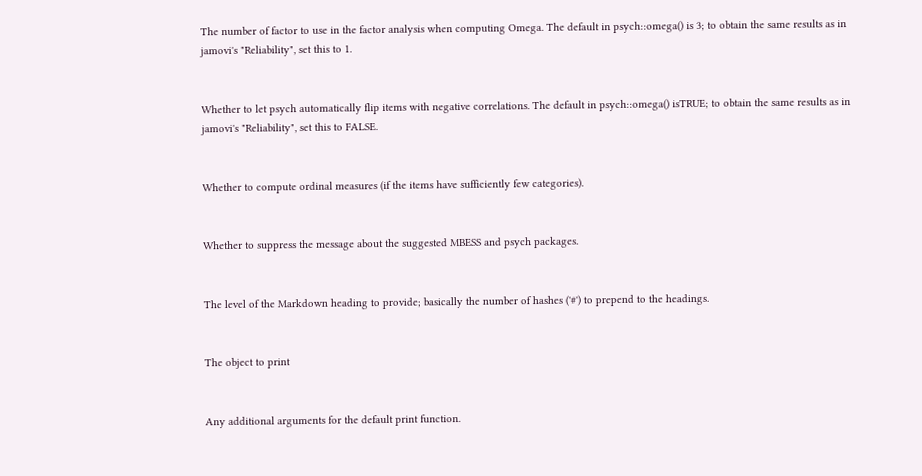The number of factor to use in the factor analysis when computing Omega. The default in psych::omega() is 3; to obtain the same results as in jamovi's "Reliability", set this to 1.


Whether to let psych automatically flip items with negative correlations. The default in psych::omega() isTRUE; to obtain the same results as in jamovi's "Reliability", set this to FALSE.


Whether to compute ordinal measures (if the items have sufficiently few categories).


Whether to suppress the message about the suggested MBESS and psych packages.


The level of the Markdown heading to provide; basically the number of hashes ('#') to prepend to the headings.


The object to print


Any additional arguments for the default print function.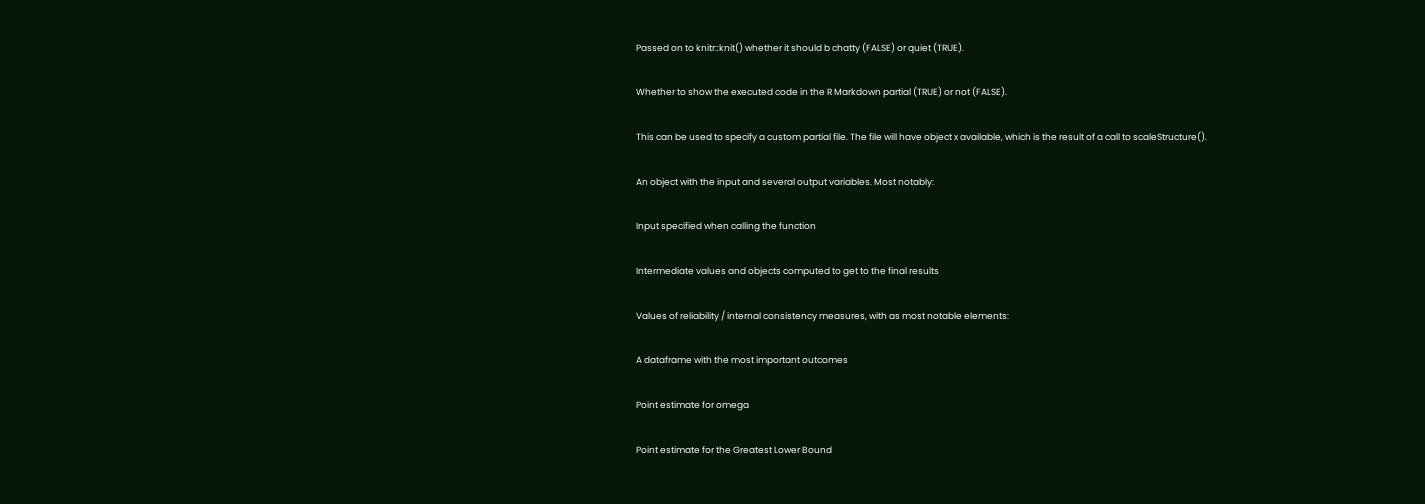Passed on to knitr::knit() whether it should b chatty (FALSE) or quiet (TRUE).


Whether to show the executed code in the R Markdown partial (TRUE) or not (FALSE).


This can be used to specify a custom partial file. The file will have object x available, which is the result of a call to scaleStructure().


An object with the input and several output variables. Most notably:


Input specified when calling the function


Intermediate values and objects computed to get to the final results


Values of reliability / internal consistency measures, with as most notable elements:


A dataframe with the most important outcomes


Point estimate for omega


Point estimate for the Greatest Lower Bound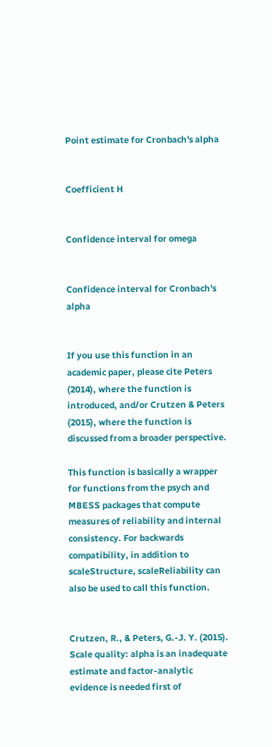Point estimate for Cronbach's alpha


Coefficient H


Confidence interval for omega


Confidence interval for Cronbach's alpha


If you use this function in an academic paper, please cite Peters (2014), where the function is introduced, and/or Crutzen & Peters (2015), where the function is discussed from a broader perspective.

This function is basically a wrapper for functions from the psych and MBESS packages that compute measures of reliability and internal consistency. For backwards compatibility, in addition to scaleStructure, scaleReliability can also be used to call this function.


Crutzen, R., & Peters, G.-J. Y. (2015). Scale quality: alpha is an inadequate estimate and factor-analytic evidence is needed first of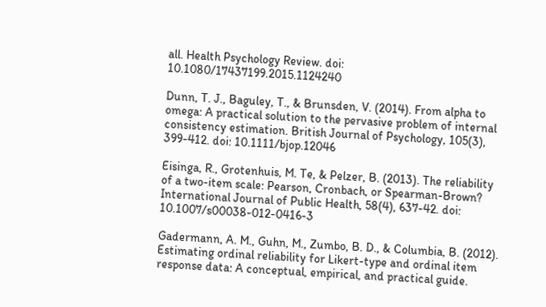all. Health Psychology Review. doi: 10.1080/17437199.2015.1124240

Dunn, T. J., Baguley, T., & Brunsden, V. (2014). From alpha to omega: A practical solution to the pervasive problem of internal consistency estimation. British Journal of Psychology, 105(3), 399-412. doi: 10.1111/bjop.12046

Eisinga, R., Grotenhuis, M. Te, & Pelzer, B. (2013). The reliability of a two-item scale: Pearson, Cronbach, or Spearman-Brown? International Journal of Public Health, 58(4), 637-42. doi: 10.1007/s00038-012-0416-3

Gadermann, A. M., Guhn, M., Zumbo, B. D., & Columbia, B. (2012). Estimating ordinal reliability for Likert-type and ordinal item response data: A conceptual, empirical, and practical guide.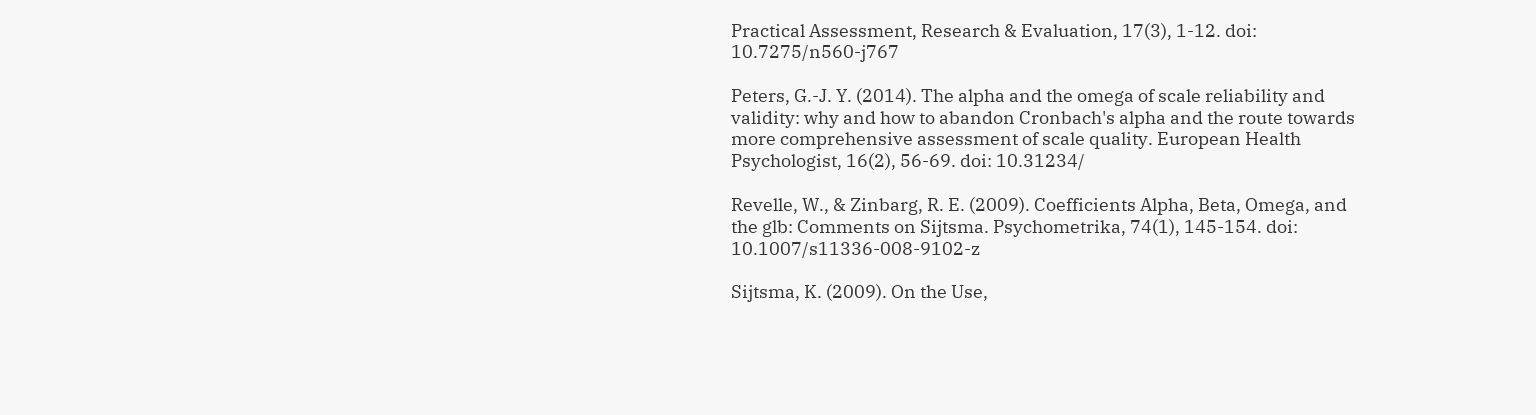Practical Assessment, Research & Evaluation, 17(3), 1-12. doi: 10.7275/n560-j767

Peters, G.-J. Y. (2014). The alpha and the omega of scale reliability and validity: why and how to abandon Cronbach's alpha and the route towards more comprehensive assessment of scale quality. European Health Psychologist, 16(2), 56-69. doi: 10.31234/

Revelle, W., & Zinbarg, R. E. (2009). Coefficients Alpha, Beta, Omega, and the glb: Comments on Sijtsma. Psychometrika, 74(1), 145-154. doi: 10.1007/s11336-008-9102-z

Sijtsma, K. (2009). On the Use,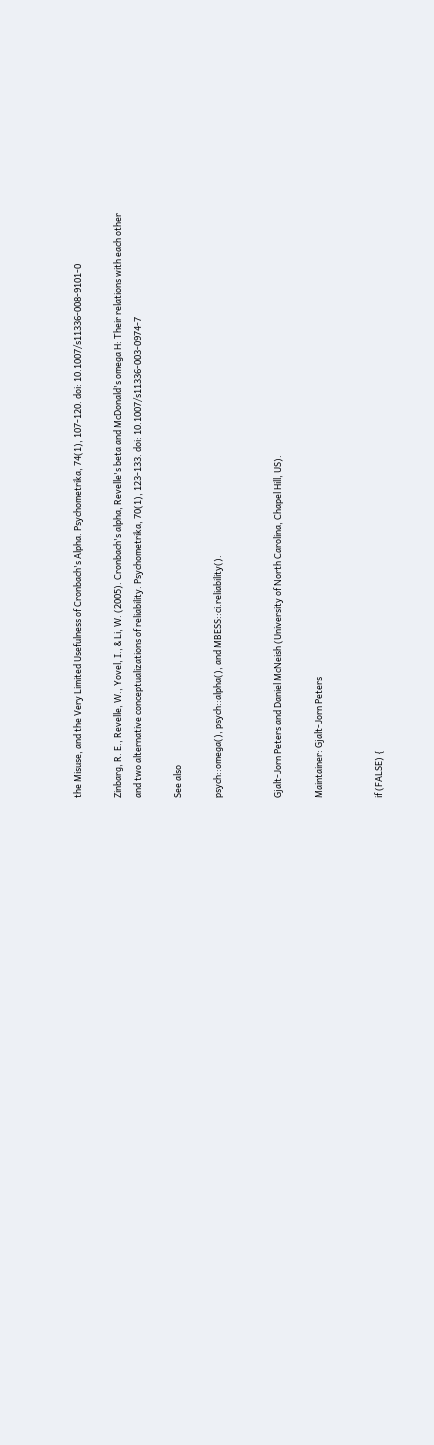the Misuse, and the Very Limited Usefulness of Cronbach's Alpha. Psychometrika, 74(1), 107-120. doi: 10.1007/s11336-008-9101-0

Zinbarg, R. E., Revelle, W., Yovel, I., & Li, W. (2005). Cronbach's alpha, Revelle's beta and McDonald's omega H: Their relations with each other and two alternative conceptualizations of reliability. Psychometrika, 70(1), 123-133. doi: 10.1007/s11336-003-0974-7

See also

psych::omega(), psych::alpha(), and MBESS::ci.reliability().


Gjalt-Jorn Peters and Daniel McNeish (University of North Carolina, Chapel Hill, US).

Maintainer: Gjalt-Jorn Peters


if (FALSE) {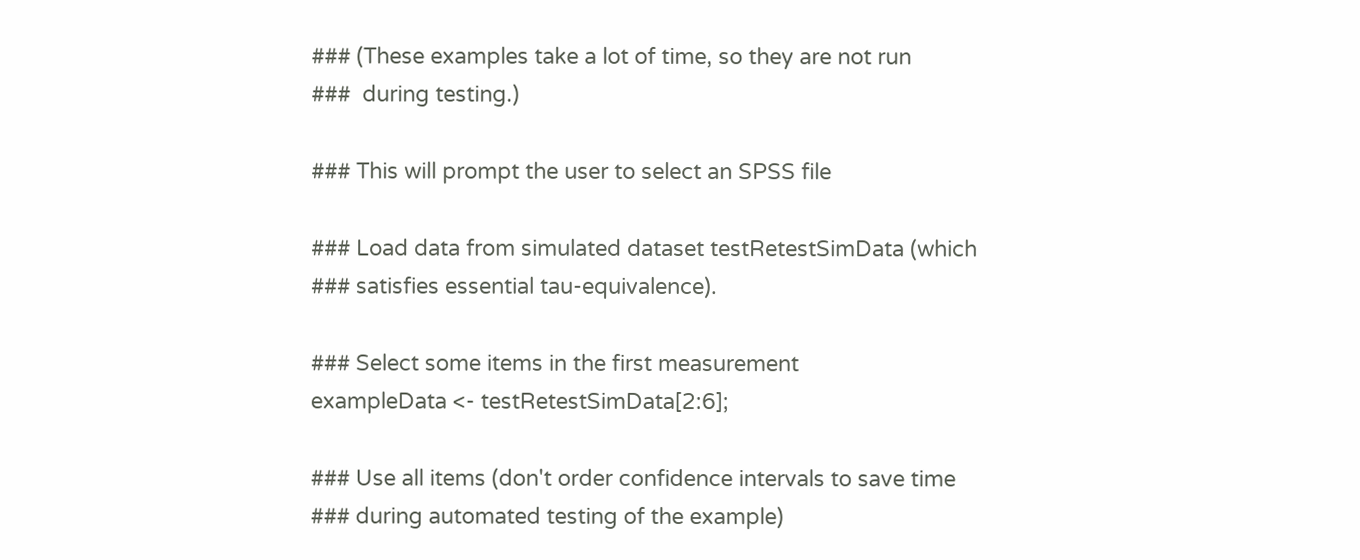### (These examples take a lot of time, so they are not run
###  during testing.)

### This will prompt the user to select an SPSS file

### Load data from simulated dataset testRetestSimData (which
### satisfies essential tau-equivalence).

### Select some items in the first measurement
exampleData <- testRetestSimData[2:6];

### Use all items (don't order confidence intervals to save time
### during automated testing of the example)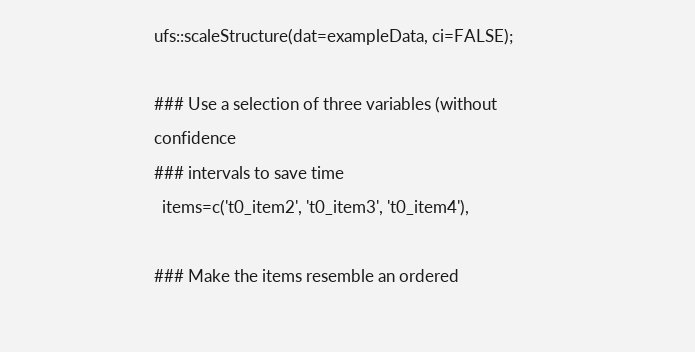ufs::scaleStructure(dat=exampleData, ci=FALSE);

### Use a selection of three variables (without confidence
### intervals to save time
  items=c('t0_item2', 't0_item3', 't0_item4'),

### Make the items resemble an ordered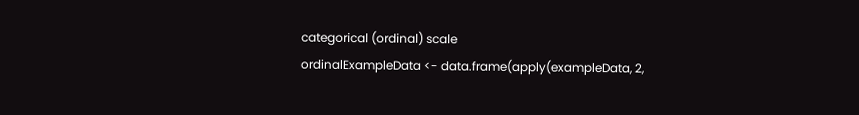categorical (ordinal) scale
ordinalExampleData <- data.frame(apply(exampleData, 2,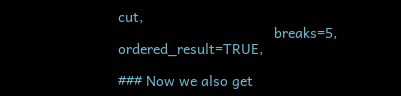cut,
                                       breaks=5, ordered_result=TRUE,

### Now we also get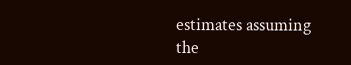estimates assuming the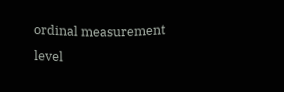ordinal measurement level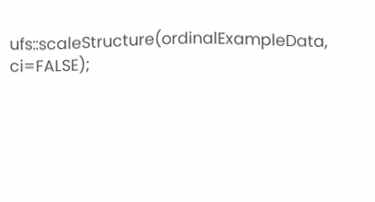ufs::scaleStructure(ordinalExampleData, ci=FALSE);